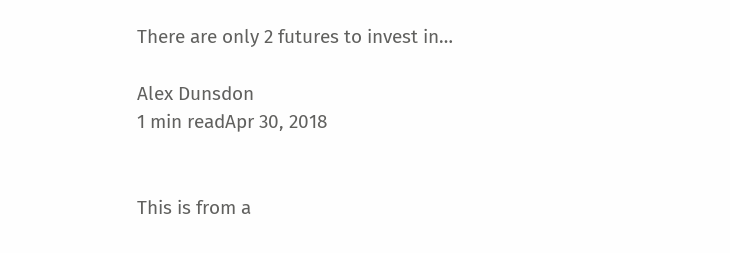There are only 2 futures to invest in…

Alex Dunsdon
1 min readApr 30, 2018


This is from a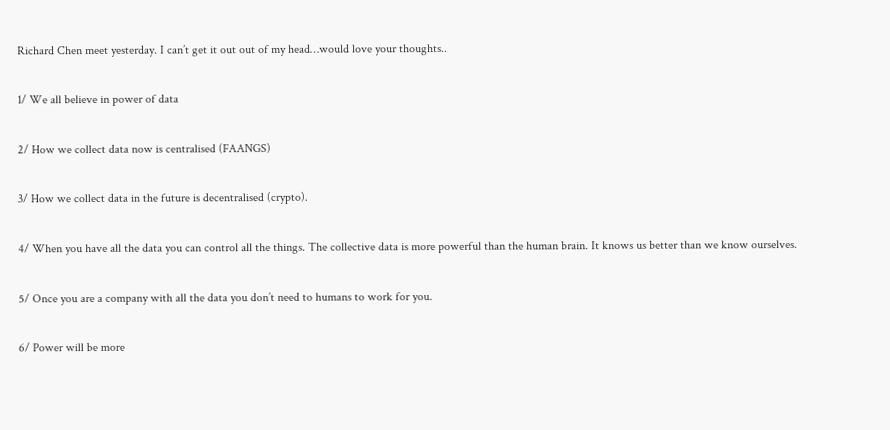Richard Chen meet yesterday. I can’t get it out out of my head…would love your thoughts..

1/ We all believe in power of data

2/ How we collect data now is centralised (FAANGS)

3/ How we collect data in the future is decentralised (crypto).

4/ When you have all the data you can control all the things. The collective data is more powerful than the human brain. It knows us better than we know ourselves.

5/ Once you are a company with all the data you don’t need to humans to work for you.

6/ Power will be more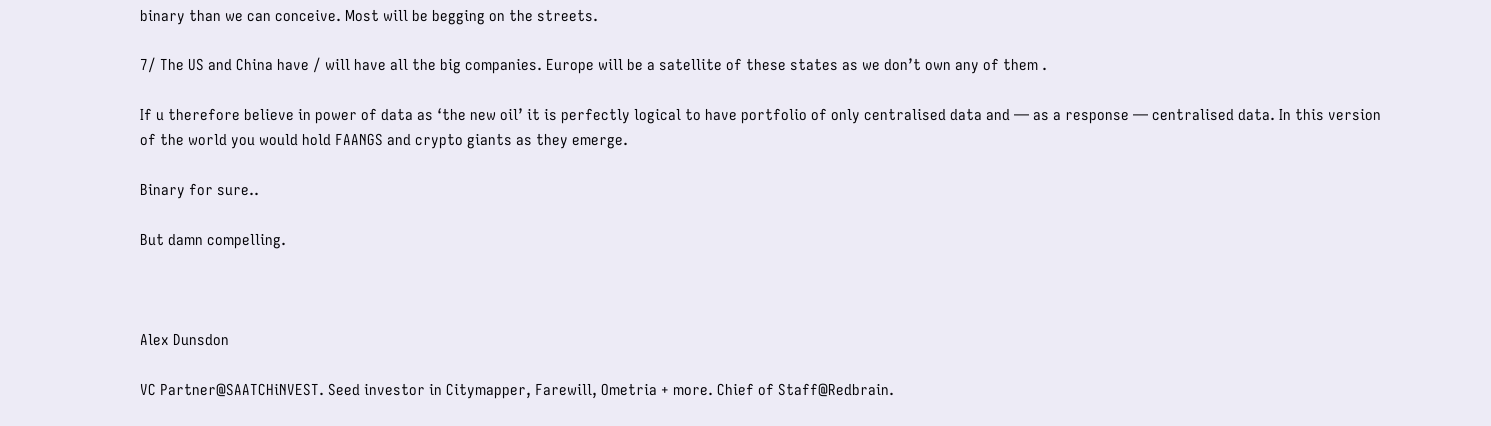binary than we can conceive. Most will be begging on the streets.

7/ The US and China have / will have all the big companies. Europe will be a satellite of these states as we don’t own any of them .

If u therefore believe in power of data as ‘the new oil’ it is perfectly logical to have portfolio of only centralised data and — as a response — centralised data. In this version of the world you would hold FAANGS and crypto giants as they emerge.

Binary for sure..

But damn compelling.



Alex Dunsdon

VC Partner@SAATCHiNVEST. Seed investor in Citymapper, Farewill, Ometria + more. Chief of Staff@Redbrain.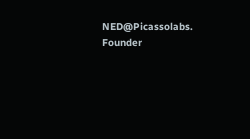NED@Picassolabs. Founder